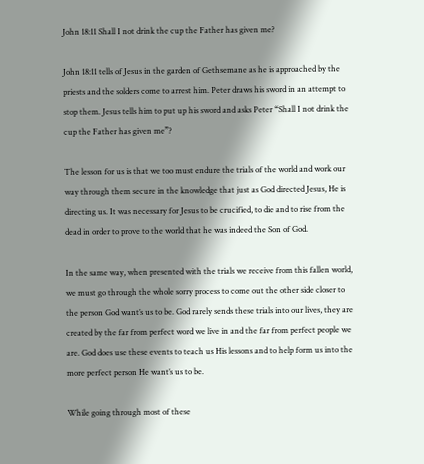John 18:11 Shall I not drink the cup the Father has given me?

John 18:11 tells of Jesus in the garden of Gethsemane as he is approached by the priests and the solders come to arrest him. Peter draws his sword in an attempt to stop them. Jesus tells him to put up his sword and asks Peter “Shall I not drink the cup the Father has given me”?

The lesson for us is that we too must endure the trials of the world and work our way through them secure in the knowledge that just as God directed Jesus, He is directing us. It was necessary for Jesus to be crucified, to die and to rise from the dead in order to prove to the world that he was indeed the Son of God.

In the same way, when presented with the trials we receive from this fallen world, we must go through the whole sorry process to come out the other side closer to the person God want’s us to be. God rarely sends these trials into our lives, they are created by the far from perfect word we live in and the far from perfect people we are. God does use these events to teach us His lessons and to help form us into the more perfect person He want’s us to be.

While going through most of these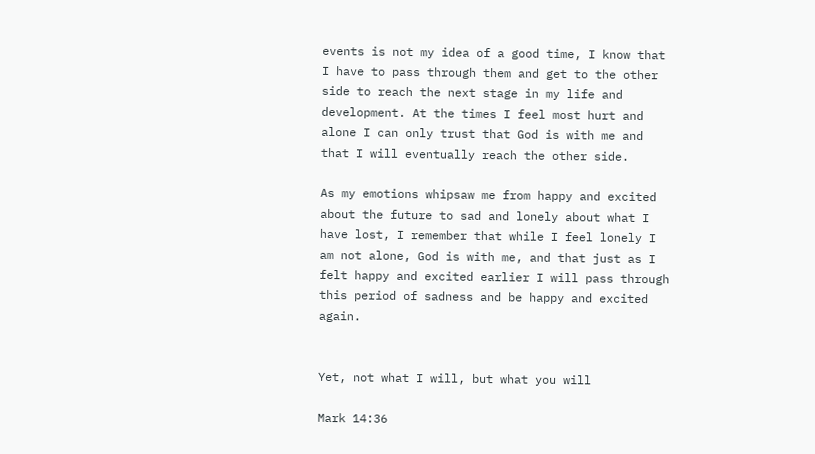events is not my idea of a good time, I know that I have to pass through them and get to the other side to reach the next stage in my life and development. At the times I feel most hurt and alone I can only trust that God is with me and that I will eventually reach the other side.

As my emotions whipsaw me from happy and excited about the future to sad and lonely about what I have lost, I remember that while I feel lonely I am not alone, God is with me, and that just as I felt happy and excited earlier I will pass through this period of sadness and be happy and excited again.


Yet, not what I will, but what you will

Mark 14:36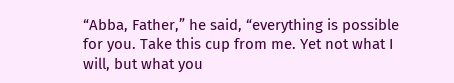“Abba, Father,” he said, “everything is possible for you. Take this cup from me. Yet not what I will, but what you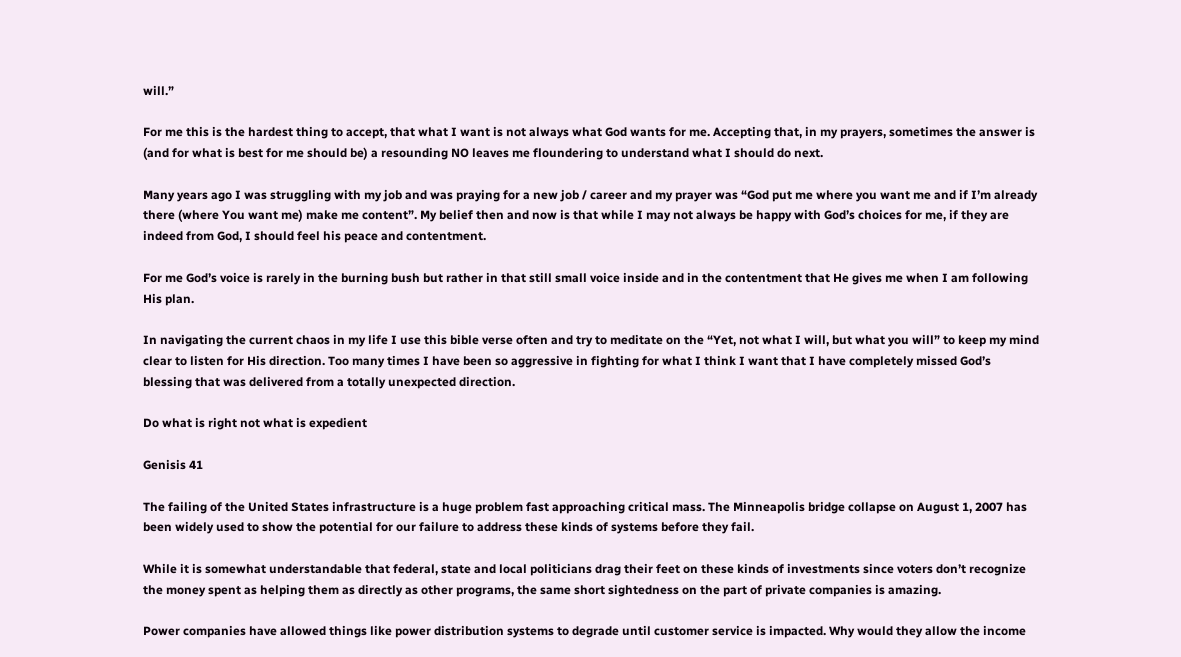will.”

For me this is the hardest thing to accept, that what I want is not always what God wants for me. Accepting that, in my prayers, sometimes the answer is (and for what is best for me should be) a resounding NO leaves me floundering to understand what I should do next.

Many years ago I was struggling with my job and was praying for a new job / career and my prayer was “God put me where you want me and if I’m already there (where You want me) make me content”. My belief then and now is that while I may not always be happy with God’s choices for me, if they are indeed from God, I should feel his peace and contentment.

For me God’s voice is rarely in the burning bush but rather in that still small voice inside and in the contentment that He gives me when I am following His plan.

In navigating the current chaos in my life I use this bible verse often and try to meditate on the “Yet, not what I will, but what you will” to keep my mind clear to listen for His direction. Too many times I have been so aggressive in fighting for what I think I want that I have completely missed God’s blessing that was delivered from a totally unexpected direction.

Do what is right not what is expedient

Genisis 41

The failing of the United States infrastructure is a huge problem fast approaching critical mass. The Minneapolis bridge collapse on August 1, 2007 has been widely used to show the potential for our failure to address these kinds of systems before they fail.

While it is somewhat understandable that federal, state and local politicians drag their feet on these kinds of investments since voters don’t recognize the money spent as helping them as directly as other programs, the same short sightedness on the part of private companies is amazing.

Power companies have allowed things like power distribution systems to degrade until customer service is impacted. Why would they allow the income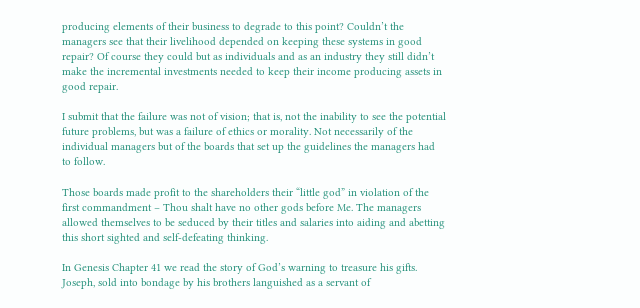producing elements of their business to degrade to this point? Couldn’t the managers see that their livelihood depended on keeping these systems in good repair? Of course they could but as individuals and as an industry they still didn’t make the incremental investments needed to keep their income producing assets in good repair.

I submit that the failure was not of vision; that is, not the inability to see the potential future problems, but was a failure of ethics or morality. Not necessarily of the individual managers but of the boards that set up the guidelines the managers had to follow.

Those boards made profit to the shareholders their “little god” in violation of the first commandment – Thou shalt have no other gods before Me. The managers allowed themselves to be seduced by their titles and salaries into aiding and abetting this short sighted and self-defeating thinking.

In Genesis Chapter 41 we read the story of God’s warning to treasure his gifts. Joseph, sold into bondage by his brothers languished as a servant of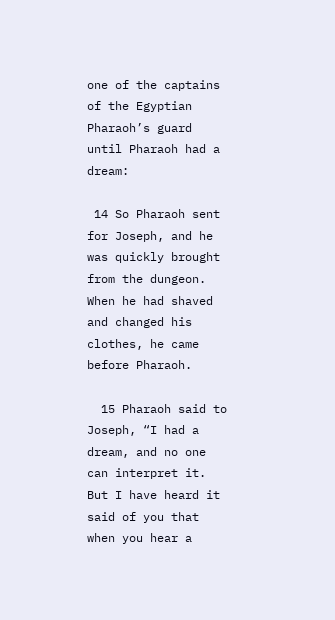one of the captains of the Egyptian Pharaoh’s guard until Pharaoh had a dream:

 14 So Pharaoh sent for Joseph, and he was quickly brought from the dungeon. When he had shaved and changed his clothes, he came before Pharaoh.

  15 Pharaoh said to Joseph, “I had a dream, and no one can interpret it. But I have heard it said of you that when you hear a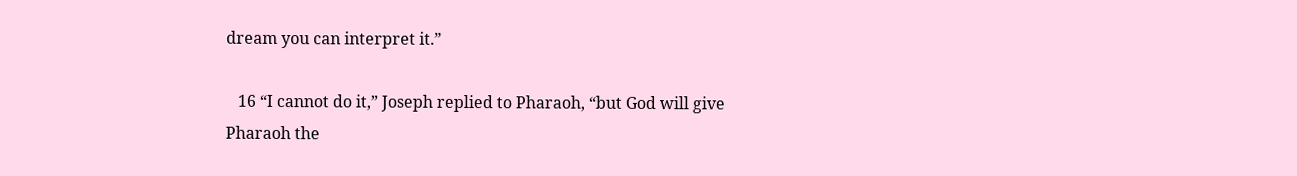dream you can interpret it.”

   16 “I cannot do it,” Joseph replied to Pharaoh, “but God will give Pharaoh the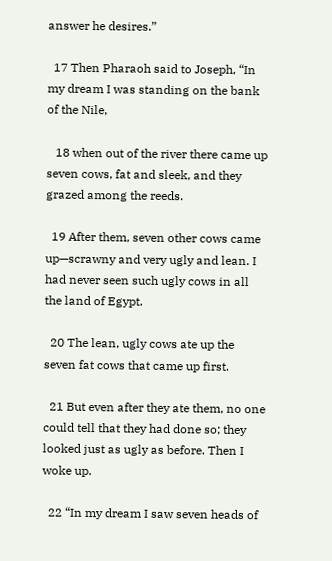answer he desires.”

  17 Then Pharaoh said to Joseph, “In my dream I was standing on the bank of the Nile,

   18 when out of the river there came up seven cows, fat and sleek, and they grazed among the reeds.

  19 After them, seven other cows came up—scrawny and very ugly and lean. I had never seen such ugly cows in all the land of Egypt.

  20 The lean, ugly cows ate up the seven fat cows that came up first.

  21 But even after they ate them, no one could tell that they had done so; they looked just as ugly as before. Then I woke up.

  22 “In my dream I saw seven heads of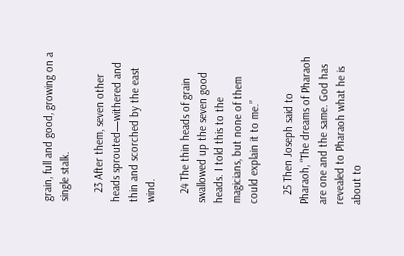grain, full and good, growing on a single stalk.

   23 After them, seven other heads sprouted—withered and thin and scorched by the east wind.

   24 The thin heads of grain swallowed up the seven good heads. I told this to the magicians, but none of them could explain it to me.”

   25 Then Joseph said to Pharaoh, “The dreams of Pharaoh are one and the same. God has revealed to Pharaoh what he is about to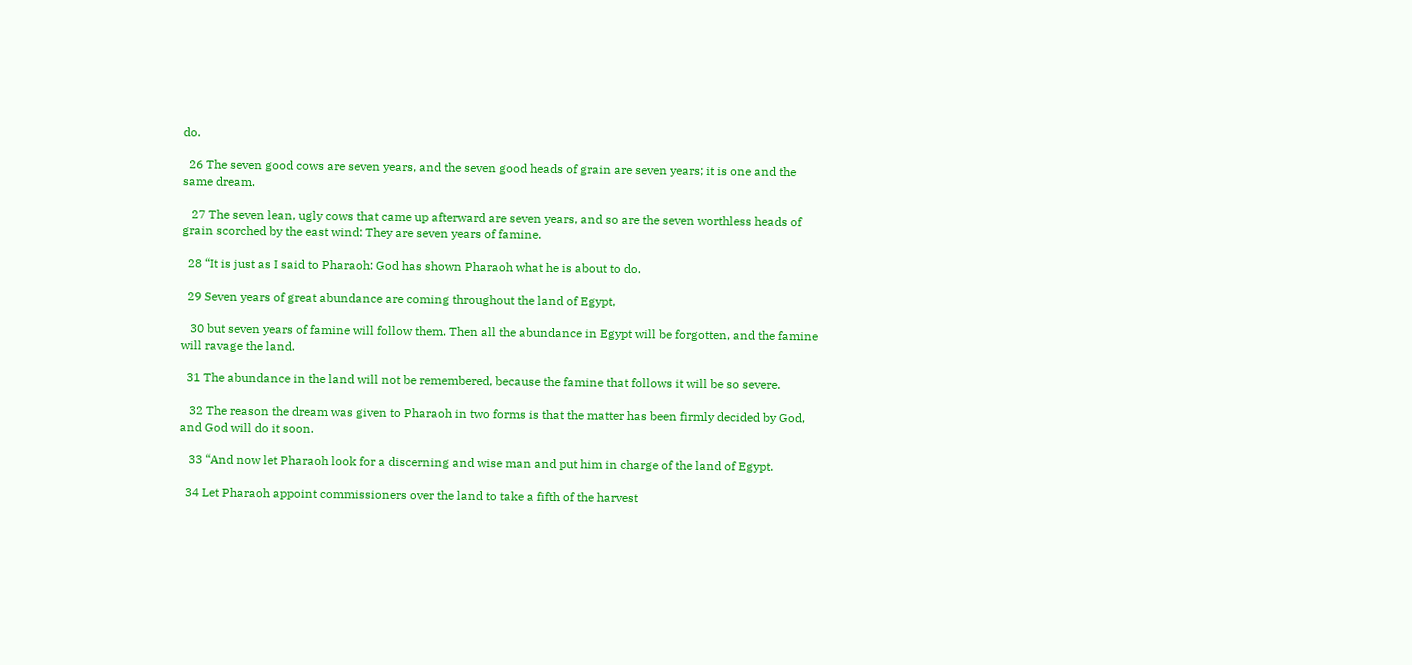do.

  26 The seven good cows are seven years, and the seven good heads of grain are seven years; it is one and the same dream.

   27 The seven lean, ugly cows that came up afterward are seven years, and so are the seven worthless heads of grain scorched by the east wind: They are seven years of famine.

  28 “It is just as I said to Pharaoh: God has shown Pharaoh what he is about to do.

  29 Seven years of great abundance are coming throughout the land of Egypt,

   30 but seven years of famine will follow them. Then all the abundance in Egypt will be forgotten, and the famine will ravage the land.

  31 The abundance in the land will not be remembered, because the famine that follows it will be so severe.

   32 The reason the dream was given to Pharaoh in two forms is that the matter has been firmly decided by God, and God will do it soon.

   33 “And now let Pharaoh look for a discerning and wise man and put him in charge of the land of Egypt.

  34 Let Pharaoh appoint commissioners over the land to take a fifth of the harvest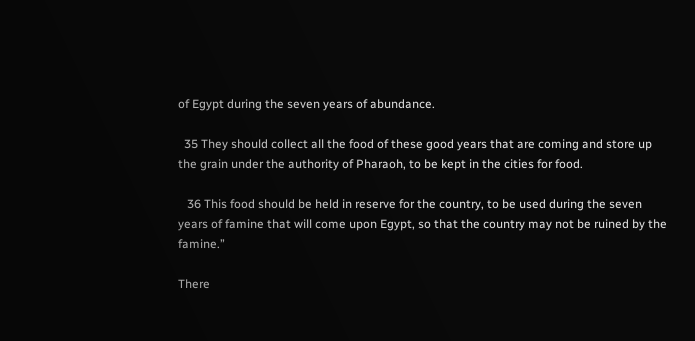of Egypt during the seven years of abundance.

  35 They should collect all the food of these good years that are coming and store up the grain under the authority of Pharaoh, to be kept in the cities for food.

   36 This food should be held in reserve for the country, to be used during the seven years of famine that will come upon Egypt, so that the country may not be ruined by the famine.”

There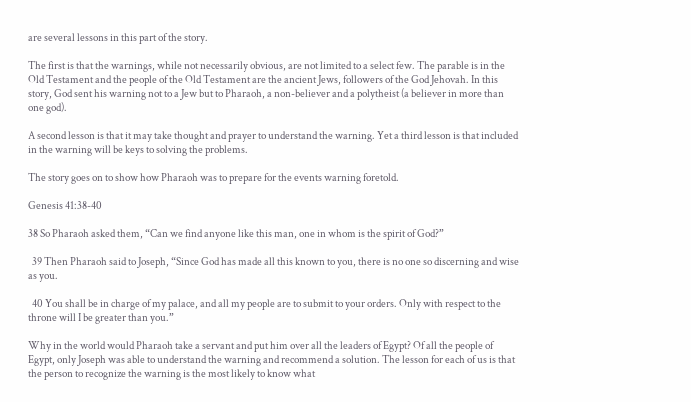are several lessons in this part of the story.

The first is that the warnings, while not necessarily obvious, are not limited to a select few. The parable is in the Old Testament and the people of the Old Testament are the ancient Jews, followers of the God Jehovah. In this story, God sent his warning not to a Jew but to Pharaoh, a non-believer and a polytheist (a believer in more than one god).

A second lesson is that it may take thought and prayer to understand the warning. Yet a third lesson is that included in the warning will be keys to solving the problems.

The story goes on to show how Pharaoh was to prepare for the events warning foretold.

Genesis 41:38-40

38 So Pharaoh asked them, “Can we find anyone like this man, one in whom is the spirit of God?”

  39 Then Pharaoh said to Joseph, “Since God has made all this known to you, there is no one so discerning and wise as you.

  40 You shall be in charge of my palace, and all my people are to submit to your orders. Only with respect to the throne will I be greater than you.”

Why in the world would Pharaoh take a servant and put him over all the leaders of Egypt? Of all the people of Egypt, only Joseph was able to understand the warning and recommend a solution. The lesson for each of us is that the person to recognize the warning is the most likely to know what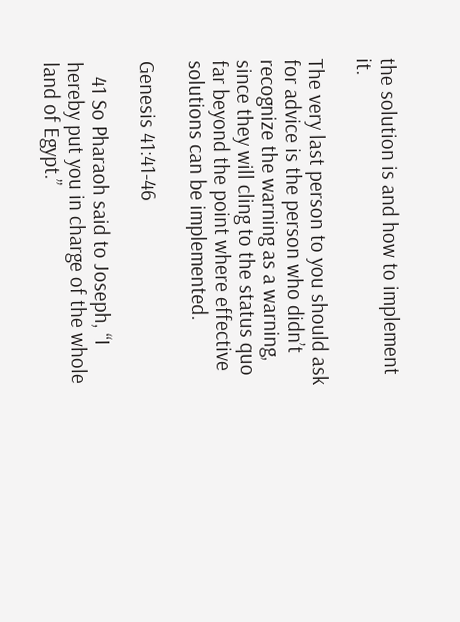the solution is and how to implement it.

The very last person to you should ask for advice is the person who didn’t recognize the warning as a warning, since they will cling to the status quo far beyond the point where effective solutions can be implemented.

Genesis 41:41-46

   41 So Pharaoh said to Joseph, “I hereby put you in charge of the whole land of Egypt.”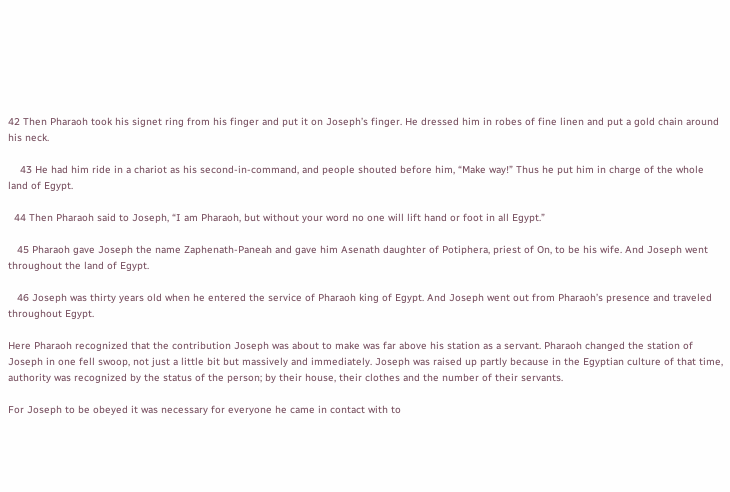42 Then Pharaoh took his signet ring from his finger and put it on Joseph’s finger. He dressed him in robes of fine linen and put a gold chain around his neck.

    43 He had him ride in a chariot as his second-in-command, and people shouted before him, “Make way!” Thus he put him in charge of the whole land of Egypt.

  44 Then Pharaoh said to Joseph, “I am Pharaoh, but without your word no one will lift hand or foot in all Egypt.”

   45 Pharaoh gave Joseph the name Zaphenath-Paneah and gave him Asenath daughter of Potiphera, priest of On, to be his wife. And Joseph went throughout the land of Egypt.

   46 Joseph was thirty years old when he entered the service of Pharaoh king of Egypt. And Joseph went out from Pharaoh’s presence and traveled throughout Egypt.

Here Pharaoh recognized that the contribution Joseph was about to make was far above his station as a servant. Pharaoh changed the station of Joseph in one fell swoop, not just a little bit but massively and immediately. Joseph was raised up partly because in the Egyptian culture of that time, authority was recognized by the status of the person; by their house, their clothes and the number of their servants.

For Joseph to be obeyed it was necessary for everyone he came in contact with to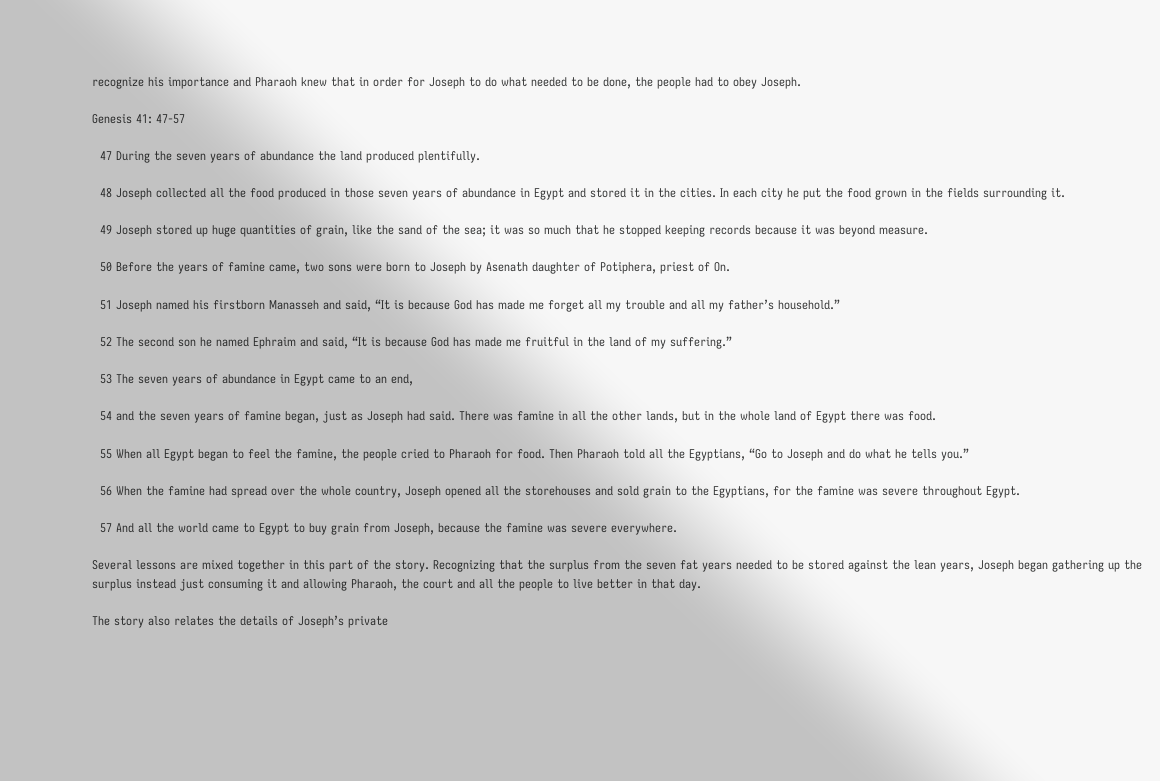recognize his importance and Pharaoh knew that in order for Joseph to do what needed to be done, the people had to obey Joseph.

Genesis 41: 47-57

  47 During the seven years of abundance the land produced plentifully.

  48 Joseph collected all the food produced in those seven years of abundance in Egypt and stored it in the cities. In each city he put the food grown in the fields surrounding it.

  49 Joseph stored up huge quantities of grain, like the sand of the sea; it was so much that he stopped keeping records because it was beyond measure.

  50 Before the years of famine came, two sons were born to Joseph by Asenath daughter of Potiphera, priest of On.

  51 Joseph named his firstborn Manasseh and said, “It is because God has made me forget all my trouble and all my father’s household.”

  52 The second son he named Ephraim and said, “It is because God has made me fruitful in the land of my suffering.”

  53 The seven years of abundance in Egypt came to an end,

  54 and the seven years of famine began, just as Joseph had said. There was famine in all the other lands, but in the whole land of Egypt there was food.

  55 When all Egypt began to feel the famine, the people cried to Pharaoh for food. Then Pharaoh told all the Egyptians, “Go to Joseph and do what he tells you.”

  56 When the famine had spread over the whole country, Joseph opened all the storehouses and sold grain to the Egyptians, for the famine was severe throughout Egypt.

  57 And all the world came to Egypt to buy grain from Joseph, because the famine was severe everywhere.

Several lessons are mixed together in this part of the story. Recognizing that the surplus from the seven fat years needed to be stored against the lean years, Joseph began gathering up the surplus instead just consuming it and allowing Pharaoh, the court and all the people to live better in that day.

The story also relates the details of Joseph’s private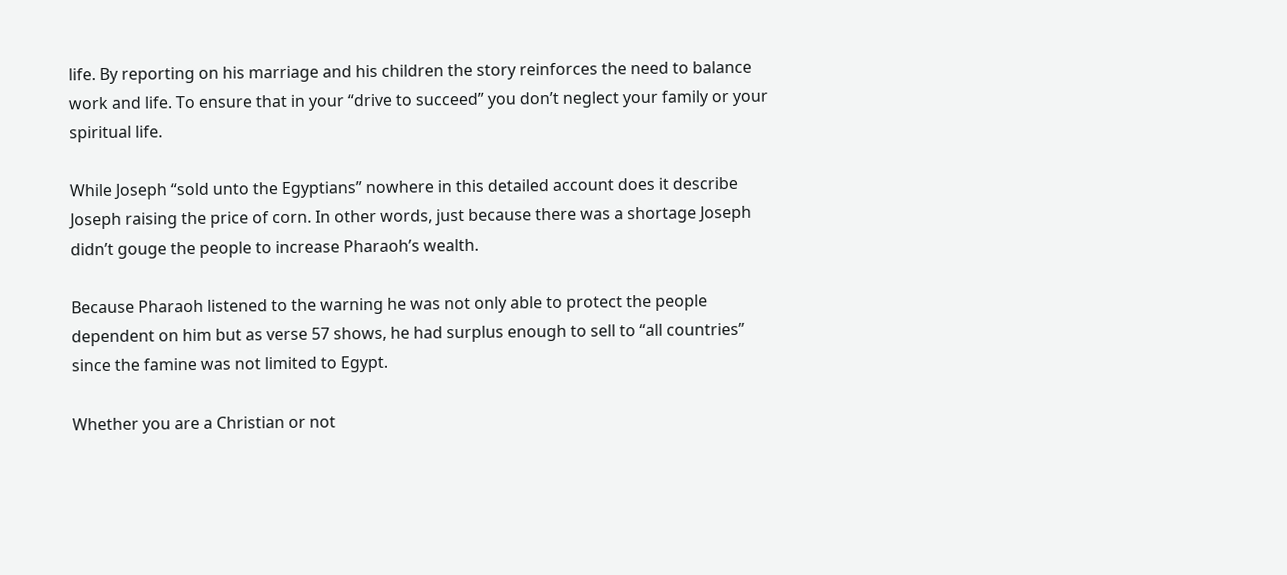life. By reporting on his marriage and his children the story reinforces the need to balance work and life. To ensure that in your “drive to succeed” you don’t neglect your family or your spiritual life.

While Joseph “sold unto the Egyptians” nowhere in this detailed account does it describe Joseph raising the price of corn. In other words, just because there was a shortage Joseph didn’t gouge the people to increase Pharaoh’s wealth.

Because Pharaoh listened to the warning he was not only able to protect the people dependent on him but as verse 57 shows, he had surplus enough to sell to “all countries” since the famine was not limited to Egypt.

Whether you are a Christian or not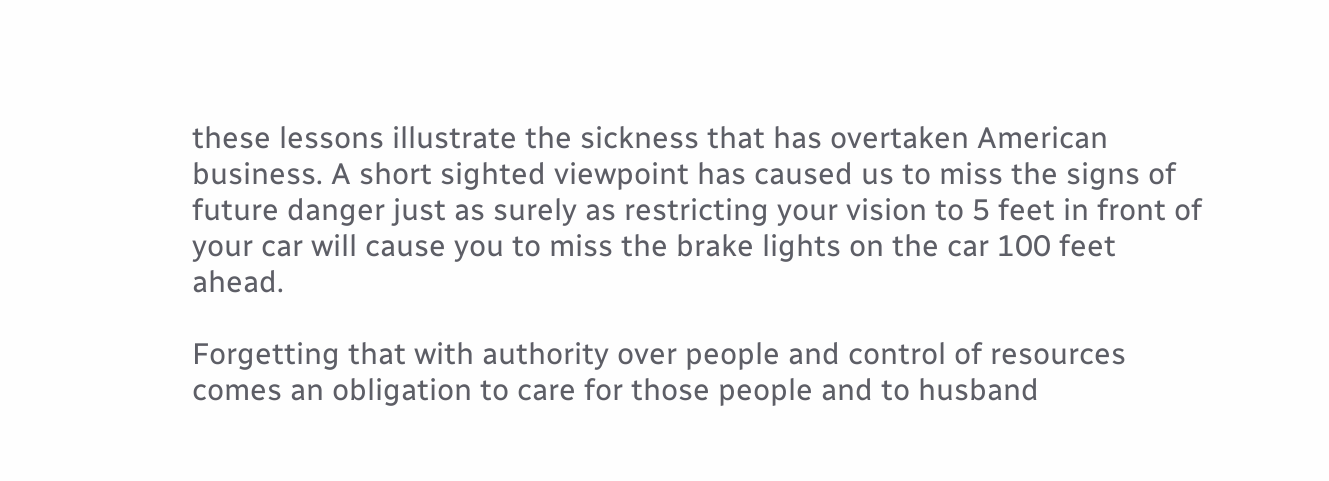these lessons illustrate the sickness that has overtaken American business. A short sighted viewpoint has caused us to miss the signs of future danger just as surely as restricting your vision to 5 feet in front of your car will cause you to miss the brake lights on the car 100 feet ahead.

Forgetting that with authority over people and control of resources comes an obligation to care for those people and to husband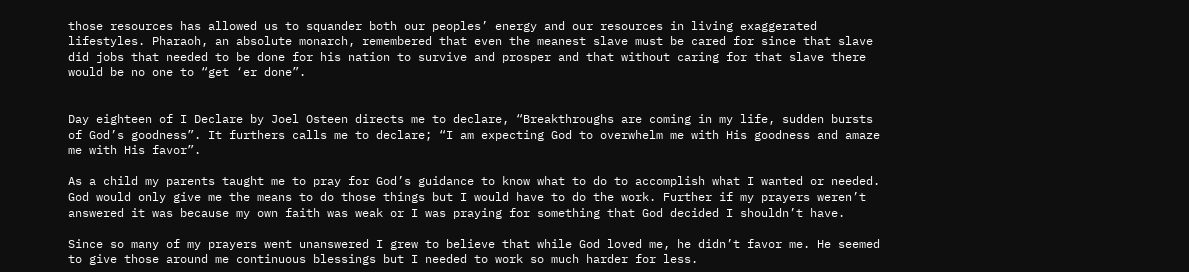those resources has allowed us to squander both our peoples’ energy and our resources in living exaggerated lifestyles. Pharaoh, an absolute monarch, remembered that even the meanest slave must be cared for since that slave did jobs that needed to be done for his nation to survive and prosper and that without caring for that slave there would be no one to “get ‘er done”.


Day eighteen of I Declare by Joel Osteen directs me to declare, “Breakthroughs are coming in my life, sudden bursts of God’s goodness”. It furthers calls me to declare; “I am expecting God to overwhelm me with His goodness and amaze me with His favor”.

As a child my parents taught me to pray for God’s guidance to know what to do to accomplish what I wanted or needed. God would only give me the means to do those things but I would have to do the work. Further if my prayers weren’t answered it was because my own faith was weak or I was praying for something that God decided I shouldn’t have.

Since so many of my prayers went unanswered I grew to believe that while God loved me, he didn’t favor me. He seemed to give those around me continuous blessings but I needed to work so much harder for less.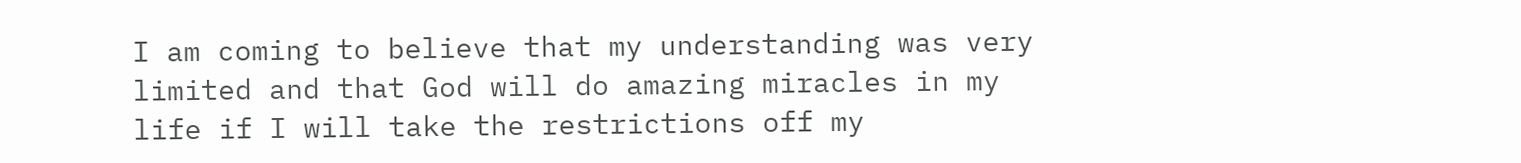I am coming to believe that my understanding was very limited and that God will do amazing miracles in my life if I will take the restrictions off my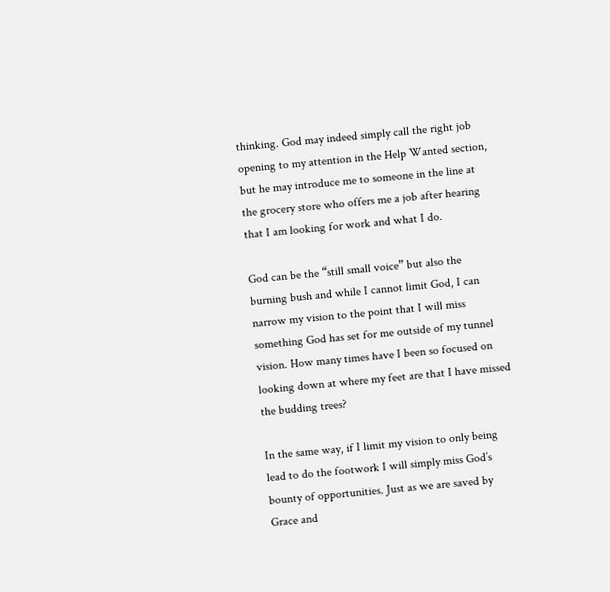thinking. God may indeed simply call the right job opening to my attention in the Help Wanted section, but he may introduce me to someone in the line at the grocery store who offers me a job after hearing that I am looking for work and what I do.

God can be the “still small voice” but also the burning bush and while I cannot limit God, I can narrow my vision to the point that I will miss something God has set for me outside of my tunnel vision. How many times have I been so focused on looking down at where my feet are that I have missed the budding trees?

In the same way, if I limit my vision to only being lead to do the footwork I will simply miss God’s bounty of opportunities. Just as we are saved by Grace and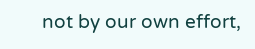not by our own effort,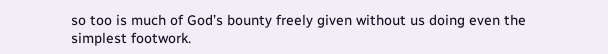so too is much of God’s bounty freely given without us doing even the simplest footwork.